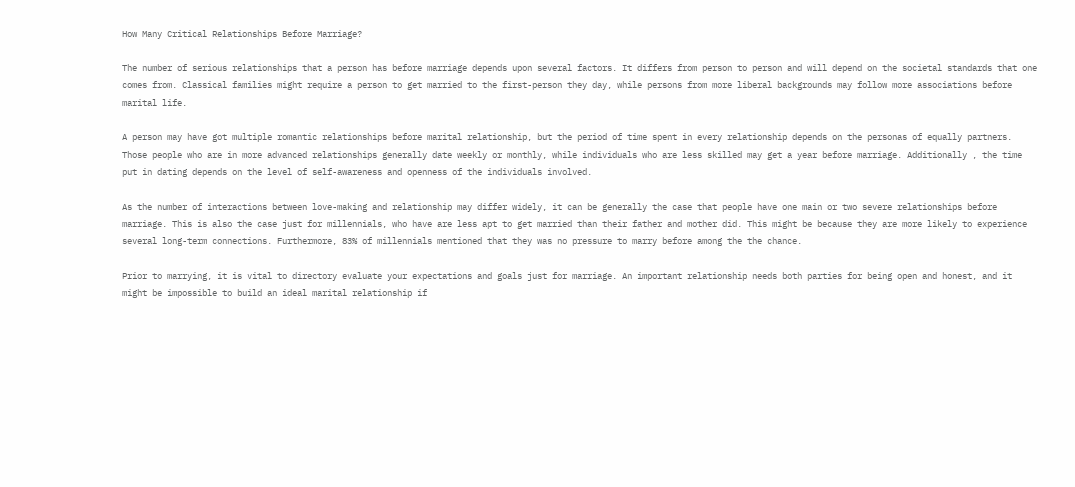How Many Critical Relationships Before Marriage?

The number of serious relationships that a person has before marriage depends upon several factors. It differs from person to person and will depend on the societal standards that one comes from. Classical families might require a person to get married to the first-person they day, while persons from more liberal backgrounds may follow more associations before marital life.

A person may have got multiple romantic relationships before marital relationship, but the period of time spent in every relationship depends on the personas of equally partners. Those people who are in more advanced relationships generally date weekly or monthly, while individuals who are less skilled may get a year before marriage. Additionally , the time put in dating depends on the level of self-awareness and openness of the individuals involved.

As the number of interactions between love-making and relationship may differ widely, it can be generally the case that people have one main or two severe relationships before marriage. This is also the case just for millennials, who have are less apt to get married than their father and mother did. This might be because they are more likely to experience several long-term connections. Furthermore, 83% of millennials mentioned that they was no pressure to marry before among the the chance.

Prior to marrying, it is vital to directory evaluate your expectations and goals just for marriage. An important relationship needs both parties for being open and honest, and it might be impossible to build an ideal marital relationship if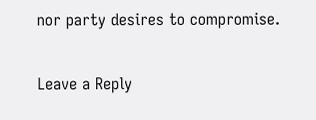nor party desires to compromise.

Leave a Reply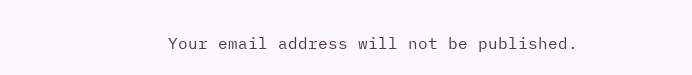Your email address will not be published.